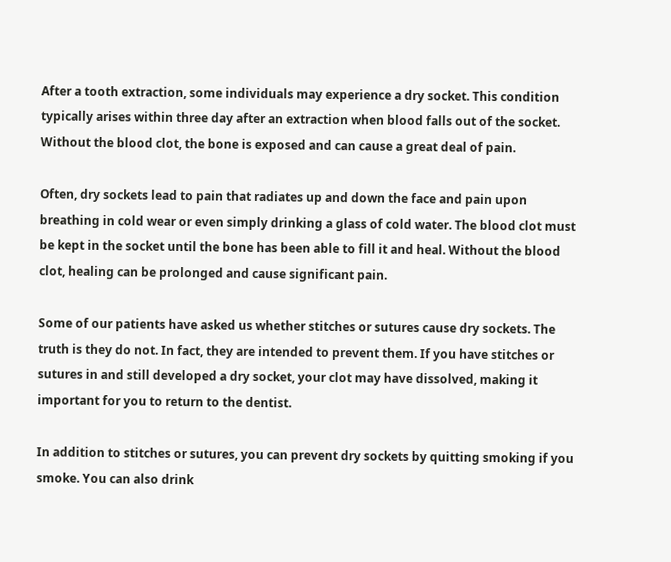After a tooth extraction, some individuals may experience a dry socket. This condition typically arises within three day after an extraction when blood falls out of the socket. Without the blood clot, the bone is exposed and can cause a great deal of pain.

Often, dry sockets lead to pain that radiates up and down the face and pain upon breathing in cold wear or even simply drinking a glass of cold water. The blood clot must be kept in the socket until the bone has been able to fill it and heal. Without the blood clot, healing can be prolonged and cause significant pain.

Some of our patients have asked us whether stitches or sutures cause dry sockets. The truth is they do not. In fact, they are intended to prevent them. If you have stitches or sutures in and still developed a dry socket, your clot may have dissolved, making it important for you to return to the dentist.

In addition to stitches or sutures, you can prevent dry sockets by quitting smoking if you smoke. You can also drink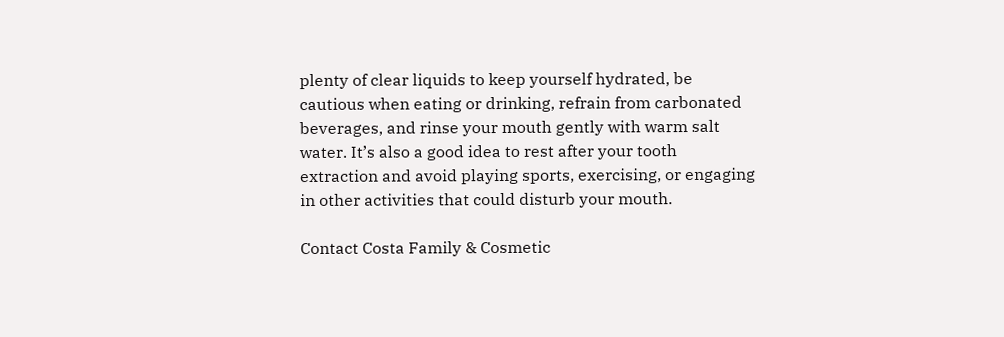plenty of clear liquids to keep yourself hydrated, be cautious when eating or drinking, refrain from carbonated beverages, and rinse your mouth gently with warm salt water. It’s also a good idea to rest after your tooth extraction and avoid playing sports, exercising, or engaging in other activities that could disturb your mouth.

Contact Costa Family & Cosmetic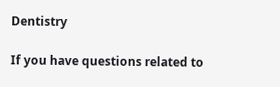Dentistry

If you have questions related to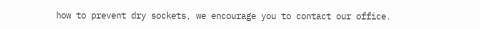how to prevent dry sockets, we encourage you to contact our office.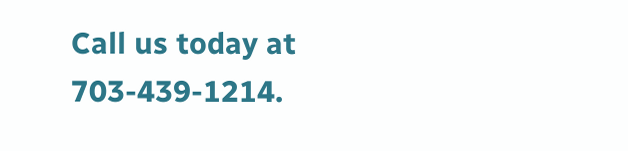Call us today at 703-439-1214.